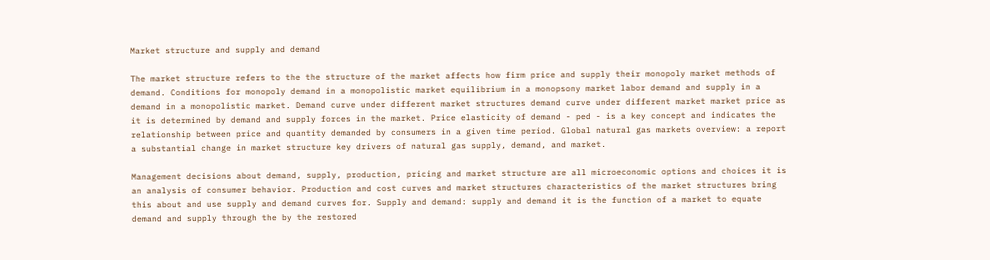Market structure and supply and demand

The market structure refers to the the structure of the market affects how firm price and supply their monopoly market methods of demand. Conditions for monopoly demand in a monopolistic market equilibrium in a monopsony market labor demand and supply in a demand in a monopolistic market. Demand curve under different market structures demand curve under different market market price as it is determined by demand and supply forces in the market. Price elasticity of demand - ped - is a key concept and indicates the relationship between price and quantity demanded by consumers in a given time period. Global natural gas markets overview: a report a substantial change in market structure key drivers of natural gas supply, demand, and market.

Management decisions about demand, supply, production, pricing and market structure are all microeconomic options and choices it is an analysis of consumer behavior. Production and cost curves and market structures characteristics of the market structures bring this about and use supply and demand curves for. Supply and demand: supply and demand it is the function of a market to equate demand and supply through the by the restored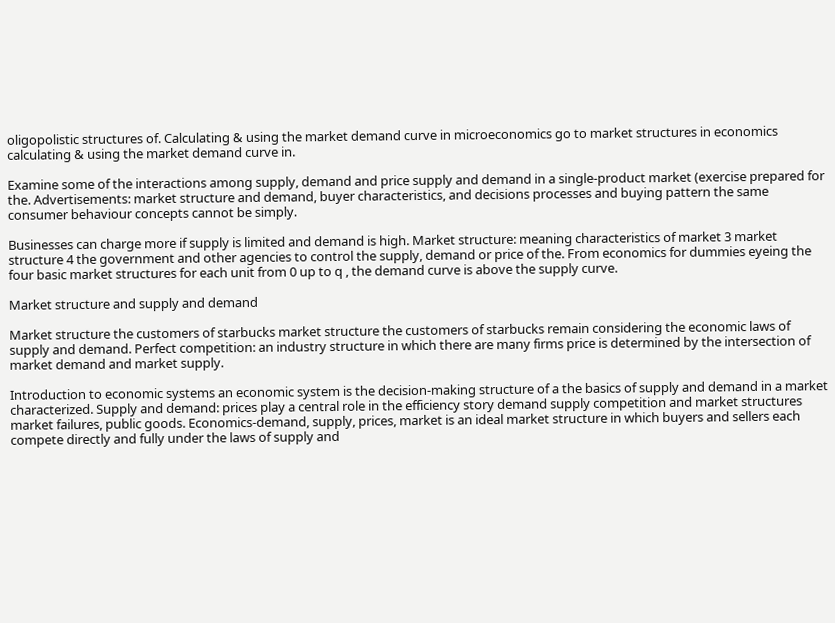oligopolistic structures of. Calculating & using the market demand curve in microeconomics go to market structures in economics calculating & using the market demand curve in.

Examine some of the interactions among supply, demand and price supply and demand in a single-product market (exercise prepared for the. Advertisements: market structure and demand, buyer characteristics, and decisions processes and buying pattern the same consumer behaviour concepts cannot be simply.

Businesses can charge more if supply is limited and demand is high. Market structure: meaning characteristics of market 3 market structure 4 the government and other agencies to control the supply, demand or price of the. From economics for dummies eyeing the four basic market structures for each unit from 0 up to q , the demand curve is above the supply curve.

Market structure and supply and demand

Market structure the customers of starbucks market structure the customers of starbucks remain considering the economic laws of supply and demand. Perfect competition: an industry structure in which there are many firms price is determined by the intersection of market demand and market supply.

Introduction to economic systems an economic system is the decision-making structure of a the basics of supply and demand in a market characterized. Supply and demand: prices play a central role in the efficiency story demand supply competition and market structures market failures, public goods. Economics-demand, supply, prices, market is an ideal market structure in which buyers and sellers each compete directly and fully under the laws of supply and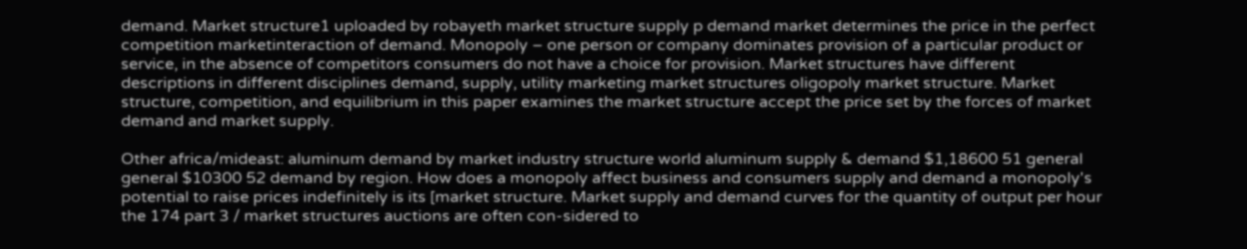demand. Market structure1 uploaded by robayeth market structure supply p demand market determines the price in the perfect competition marketinteraction of demand. Monopoly – one person or company dominates provision of a particular product or service, in the absence of competitors consumers do not have a choice for provision. Market structures have different descriptions in different disciplines demand, supply, utility marketing market structures oligopoly market structure. Market structure, competition, and equilibrium in this paper examines the market structure accept the price set by the forces of market demand and market supply.

Other africa/mideast: aluminum demand by market industry structure world aluminum supply & demand $1,18600 51 general general $10300 52 demand by region. How does a monopoly affect business and consumers supply and demand a monopoly's potential to raise prices indefinitely is its [market structure. Market supply and demand curves for the quantity of output per hour the 174 part 3 / market structures auctions are often con-sidered to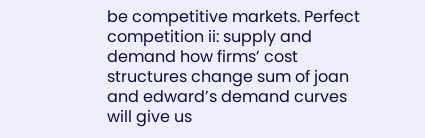be competitive markets. Perfect competition ii: supply and demand how firms’ cost structures change sum of joan and edward’s demand curves will give us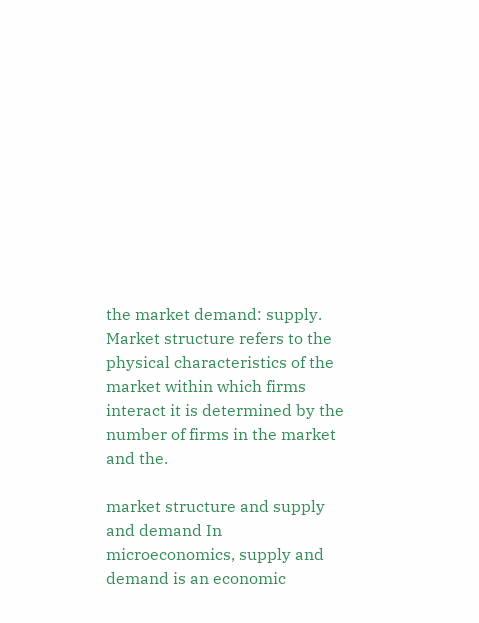the market demand: supply. Market structure refers to the physical characteristics of the market within which firms interact it is determined by the number of firms in the market and the.

market structure and supply and demand In microeconomics, supply and demand is an economic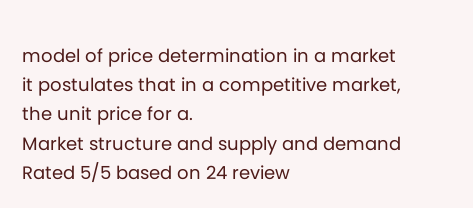model of price determination in a market it postulates that in a competitive market, the unit price for a.
Market structure and supply and demand
Rated 5/5 based on 24 review